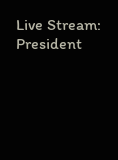Live Stream: President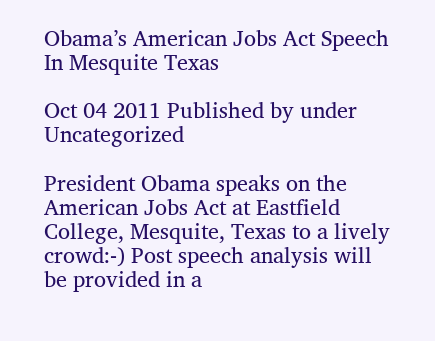Obama’s American Jobs Act Speech In Mesquite Texas

Oct 04 2011 Published by under Uncategorized

President Obama speaks on the American Jobs Act at Eastfield College, Mesquite, Texas to a lively crowd:-) Post speech analysis will be provided in a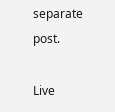separate post.

Live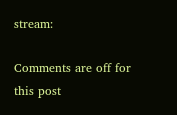stream:

Comments are off for this post